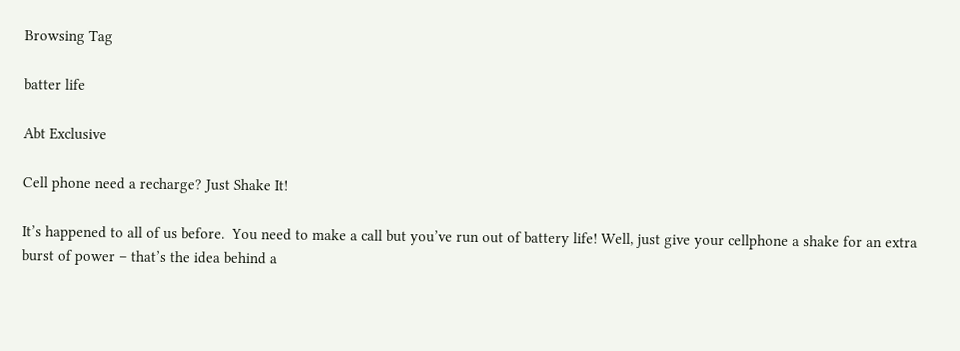Browsing Tag

batter life

Abt Exclusive

Cell phone need a recharge? Just Shake It!

It’s happened to all of us before.  You need to make a call but you’ve run out of battery life! Well, just give your cellphone a shake for an extra burst of power – that’s the idea behind a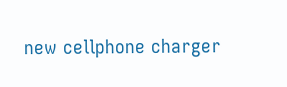new cellphone charger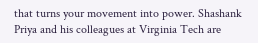that turns your movement into power. Shashank Priya and his colleagues at Virginia Tech are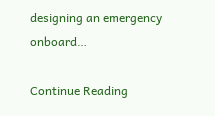designing an emergency onboard…

Continue Reading